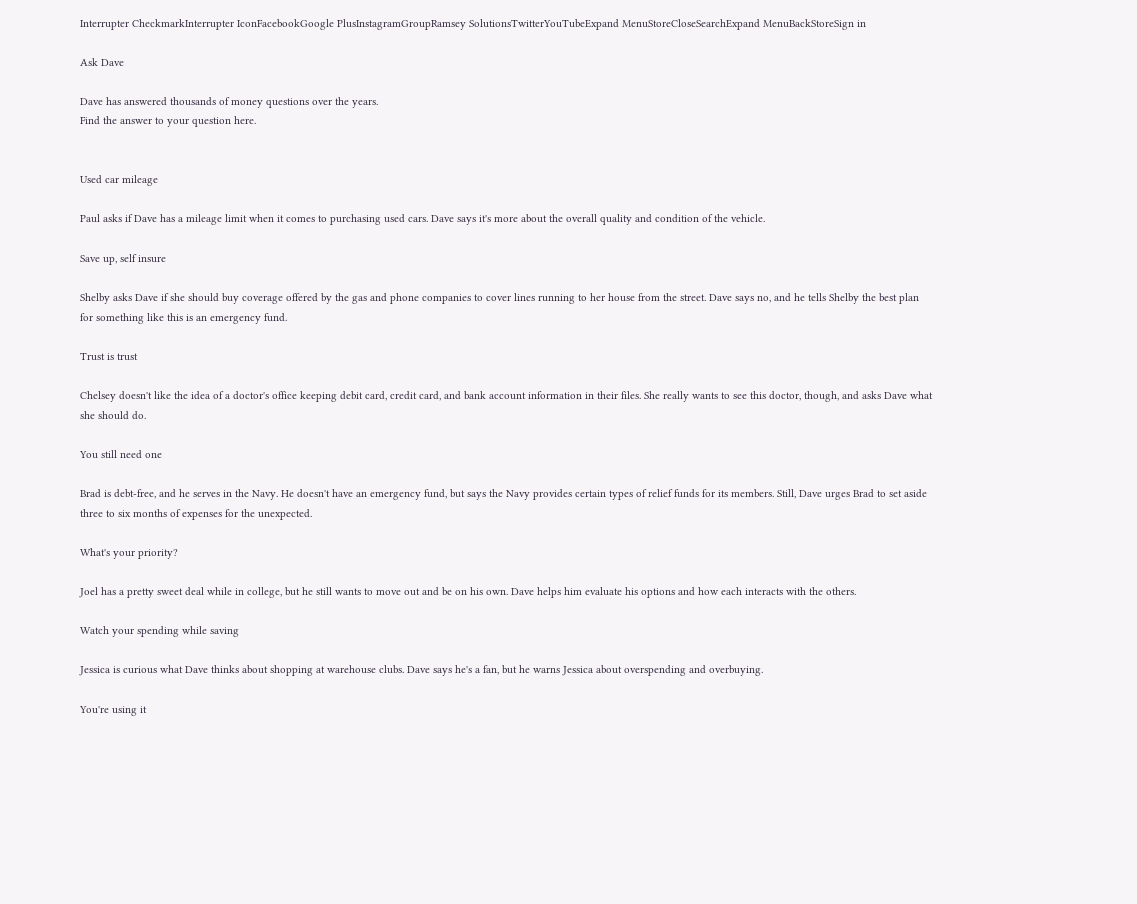Interrupter CheckmarkInterrupter IconFacebookGoogle PlusInstagramGroupRamsey SolutionsTwitterYouTubeExpand MenuStoreCloseSearchExpand MenuBackStoreSign in

Ask Dave

Dave has answered thousands of money questions over the years.
Find the answer to your question here.


Used car mileage

Paul asks if Dave has a mileage limit when it comes to purchasing used cars. Dave says it's more about the overall quality and condition of the vehicle.

Save up, self insure

Shelby asks Dave if she should buy coverage offered by the gas and phone companies to cover lines running to her house from the street. Dave says no, and he tells Shelby the best plan for something like this is an emergency fund.

Trust is trust

Chelsey doesn't like the idea of a doctor's office keeping debit card, credit card, and bank account information in their files. She really wants to see this doctor, though, and asks Dave what she should do.

You still need one

Brad is debt-free, and he serves in the Navy. He doesn't have an emergency fund, but says the Navy provides certain types of relief funds for its members. Still, Dave urges Brad to set aside three to six months of expenses for the unexpected.

What's your priority?

Joel has a pretty sweet deal while in college, but he still wants to move out and be on his own. Dave helps him evaluate his options and how each interacts with the others.

Watch your spending while saving

Jessica is curious what Dave thinks about shopping at warehouse clubs. Dave says he's a fan, but he warns Jessica about overspending and overbuying.

You're using it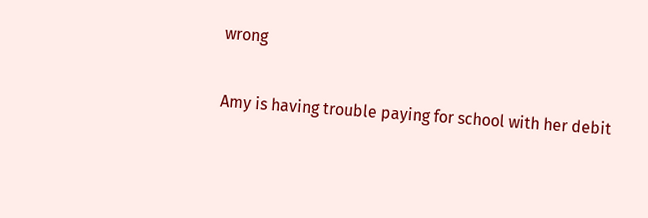wrong

Amy is having trouble paying for school with her debit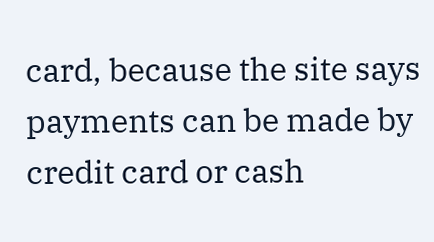card, because the site says payments can be made by credit card or cash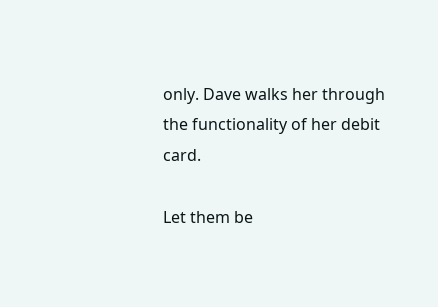only. Dave walks her through the functionality of her debit card.

Let them be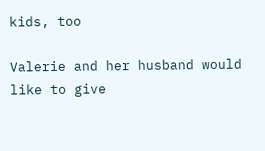kids, too

Valerie and her husband would like to give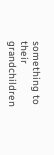something to their grandchildren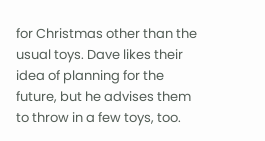for Christmas other than the usual toys. Dave likes their idea of planning for the future, but he advises them to throw in a few toys, too.